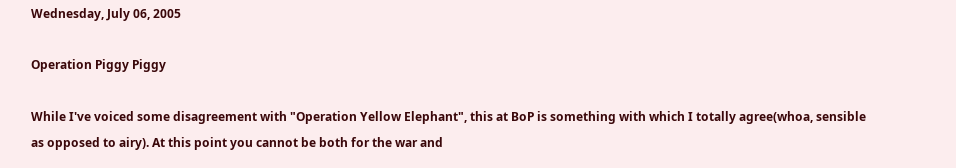Wednesday, July 06, 2005

Operation Piggy Piggy

While I've voiced some disagreement with "Operation Yellow Elephant", this at BoP is something with which I totally agree(whoa, sensible as opposed to airy). At this point you cannot be both for the war and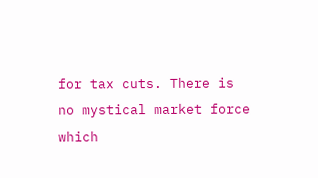for tax cuts. There is no mystical market force which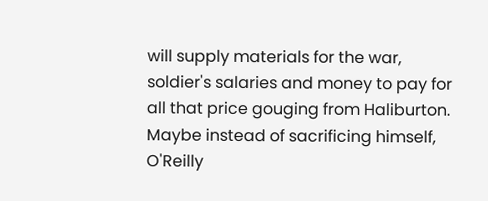will supply materials for the war, soldier's salaries and money to pay for all that price gouging from Haliburton. Maybe instead of sacrificing himself, O'Reilly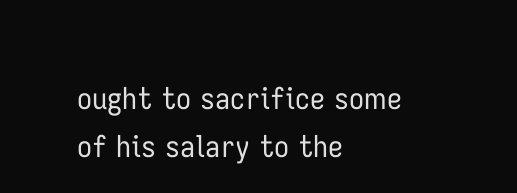ought to sacrifice some of his salary to the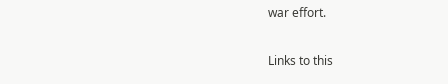war effort.

Links to this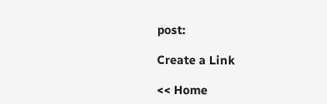post:

Create a Link

<< Home